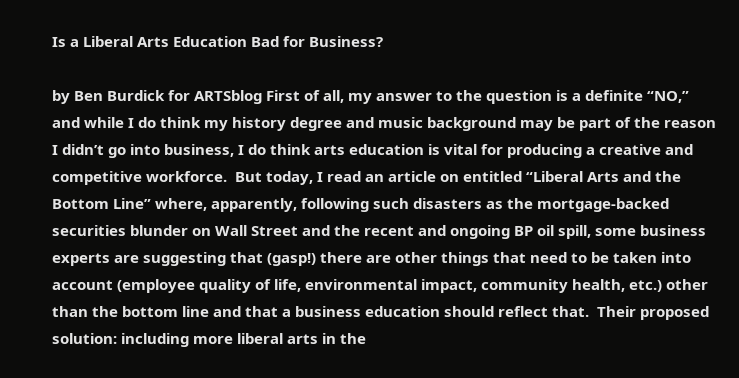Is a Liberal Arts Education Bad for Business?

by Ben Burdick for ARTSblog First of all, my answer to the question is a definite “NO,” and while I do think my history degree and music background may be part of the reason I didn’t go into business, I do think arts education is vital for producing a creative and competitive workforce.  But today, I read an article on entitled “Liberal Arts and the Bottom Line” where, apparently, following such disasters as the mortgage-backed securities blunder on Wall Street and the recent and ongoing BP oil spill, some business experts are suggesting that (gasp!) there are other things that need to be taken into account (employee quality of life, environmental impact, community health, etc.) other than the bottom line and that a business education should reflect that.  Their proposed solution: including more liberal arts in the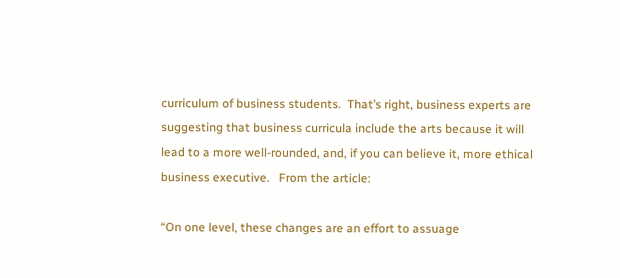curriculum of business students.  That’s right, business experts are suggesting that business curricula include the arts because it will lead to a more well-rounded, and, if you can believe it, more ethical business executive.   From the article:

“On one level, these changes are an effort to assuage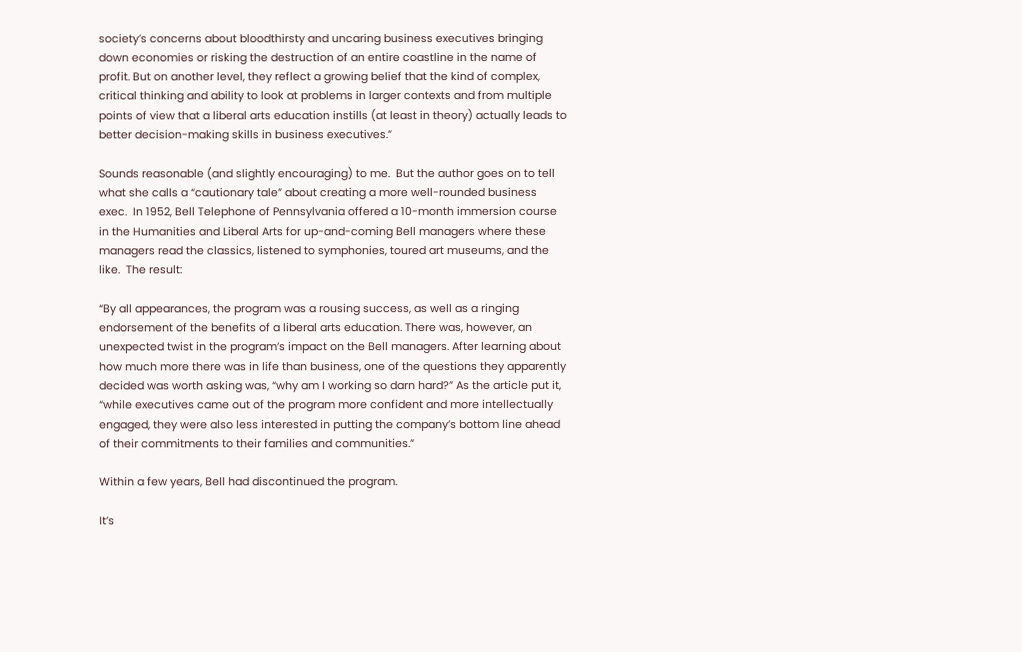society’s concerns about bloodthirsty and uncaring business executives bringing down economies or risking the destruction of an entire coastline in the name of profit. But on another level, they reflect a growing belief that the kind of complex, critical thinking and ability to look at problems in larger contexts and from multiple points of view that a liberal arts education instills (at least in theory) actually leads to better decision-making skills in business executives.”

Sounds reasonable (and slightly encouraging) to me.  But the author goes on to tell what she calls a “cautionary tale” about creating a more well-rounded business exec.  In 1952, Bell Telephone of Pennsylvania offered a 10-month immersion course in the Humanities and Liberal Arts for up-and-coming Bell managers where these managers read the classics, listened to symphonies, toured art museums, and the like.  The result:

“By all appearances, the program was a rousing success, as well as a ringing endorsement of the benefits of a liberal arts education. There was, however, an unexpected twist in the program’s impact on the Bell managers. After learning about how much more there was in life than business, one of the questions they apparently decided was worth asking was, “why am I working so darn hard?” As the article put it, “while executives came out of the program more confident and more intellectually engaged, they were also less interested in putting the company’s bottom line ahead of their commitments to their families and communities.”

Within a few years, Bell had discontinued the program.

It’s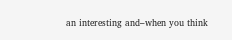an interesting and–when you think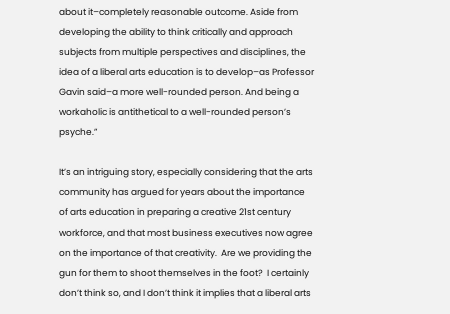about it–completely reasonable outcome. Aside from developing the ability to think critically and approach subjects from multiple perspectives and disciplines, the idea of a liberal arts education is to develop–as Professor Gavin said–a more well-rounded person. And being a workaholic is antithetical to a well-rounded person’s psyche.”

It’s an intriguing story, especially considering that the arts community has argued for years about the importance of arts education in preparing a creative 21st century workforce, and that most business executives now agree on the importance of that creativity.  Are we providing the gun for them to shoot themselves in the foot?  I certainly don’t think so, and I don’t think it implies that a liberal arts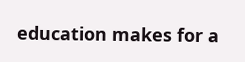education makes for a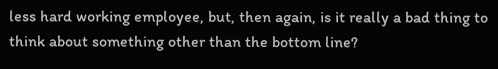less hard working employee, but, then again, is it really a bad thing to think about something other than the bottom line?